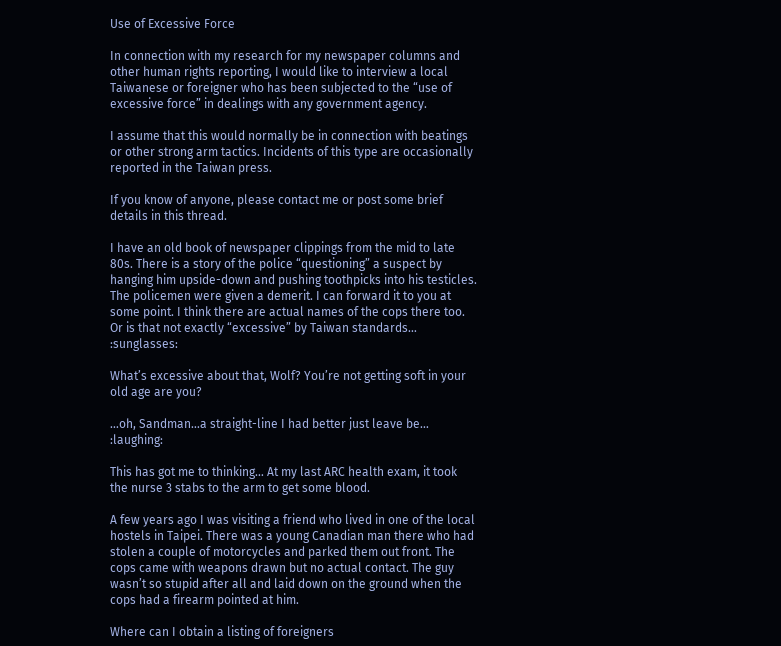Use of Excessive Force

In connection with my research for my newspaper columns and other human rights reporting, I would like to interview a local Taiwanese or foreigner who has been subjected to the “use of excessive force” in dealings with any government agency.

I assume that this would normally be in connection with beatings or other strong arm tactics. Incidents of this type are occasionally reported in the Taiwan press.

If you know of anyone, please contact me or post some brief details in this thread.

I have an old book of newspaper clippings from the mid to late 80s. There is a story of the police “questioning” a suspect by hanging him upside-down and pushing toothpicks into his testicles. The policemen were given a demerit. I can forward it to you at some point. I think there are actual names of the cops there too.
Or is that not exactly “excessive” by Taiwan standards… :sunglasses:

What’s excessive about that, Wolf? You’re not getting soft in your old age are you?

…oh, Sandman…a straight-line I had better just leave be… :laughing:

This has got me to thinking… At my last ARC health exam, it took the nurse 3 stabs to the arm to get some blood.

A few years ago I was visiting a friend who lived in one of the local hostels in Taipei. There was a young Canadian man there who had stolen a couple of motorcycles and parked them out front. The cops came with weapons drawn but no actual contact. The guy wasn’t so stupid after all and laid down on the ground when the cops had a firearm pointed at him.

Where can I obtain a listing of foreigners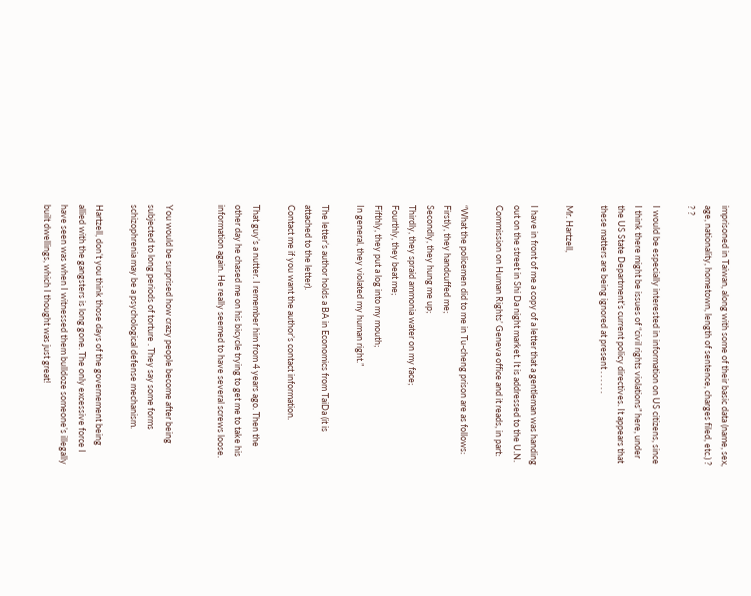imprisoned in Taiwan, along with some of their basic data (name, sex, age, nationality, hometown, length of sentence, charges filed, etc.) ? ? ?

I would be especially interested in information on US citizens, since I think there might be issues of “civil rights violations” here, under the US State Department’s current policy directives. It appears that these matters are being ignored at present . . . . . .

Mr. Hartzell,

I have in front of me a copy of a letter that a gentleman was handing out on the street in Shi Da night market. It is addressed to the U.N. Commission on Human Rights’ Geneva office and it reads, in part:

“What the policemen did to me in Tu-cheng prison are as follows:
Firstly, they handcuffed me;
Secondly, they hung me up;
Thirdly, they spraid ammonia water on my face;
Fourthly, they beat me;
Fifthly, they put a log into my mouth;
In general, they violated my human right.”

The letter’s author holds a BA in Economics from TaiDa (it is attached to the letter).
Contact me if you want the author’s contact information.

That guy’s a nutter. I remember him from 4 years ago. Then the other day he chased me on his bicycle trying to get me to take his information again. He really seemed to have several screws loose.


You would be surprised how crazy people become after being subjected to long periods of torture . They say some forms schizophrenia may be a psychological defense mechanism.

Hartzell, don’t you think those days of the governement being allied with the gangsters is long gone. The only excessive force I have seen was when I witnessed them bulldoze someone’s illegally built dwellings, which I thought was just great!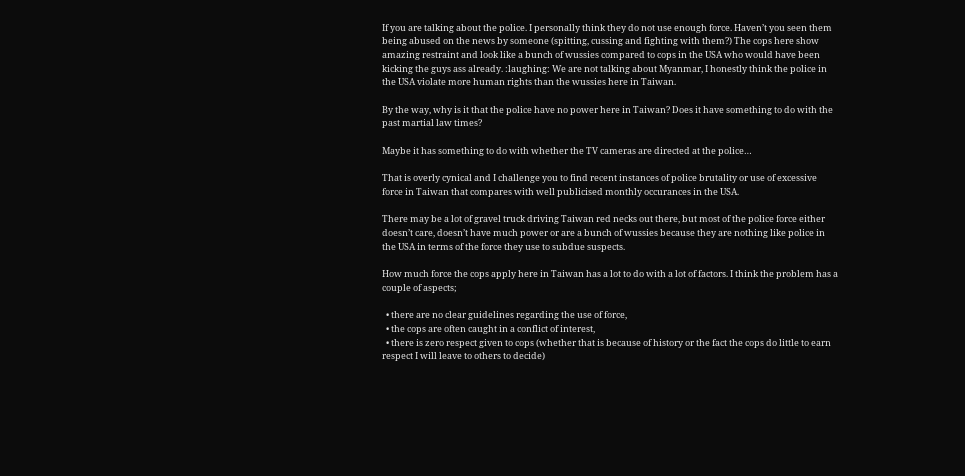If you are talking about the police. I personally think they do not use enough force. Haven’t you seen them being abused on the news by someone (spitting, cussing and fighting with them?) The cops here show amazing restraint and look like a bunch of wussies compared to cops in the USA who would have been kicking the guys ass already. :laughing: We are not talking about Myanmar, I honestly think the police in the USA violate more human rights than the wussies here in Taiwan.

By the way, why is it that the police have no power here in Taiwan? Does it have something to do with the past martial law times?

Maybe it has something to do with whether the TV cameras are directed at the police…

That is overly cynical and I challenge you to find recent instances of police brutality or use of excessive force in Taiwan that compares with well publicised monthly occurances in the USA.

There may be a lot of gravel truck driving Taiwan red necks out there, but most of the police force either doesn’t care, doesn’t have much power or are a bunch of wussies because they are nothing like police in the USA in terms of the force they use to subdue suspects.

How much force the cops apply here in Taiwan has a lot to do with a lot of factors. I think the problem has a couple of aspects;

  • there are no clear guidelines regarding the use of force,
  • the cops are often caught in a conflict of interest,
  • there is zero respect given to cops (whether that is because of history or the fact the cops do little to earn respect I will leave to others to decide)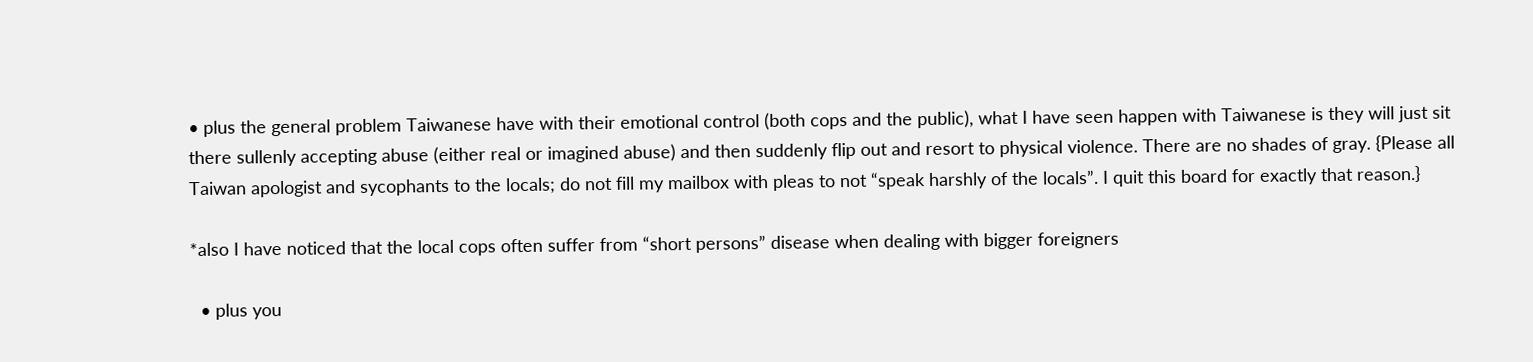• plus the general problem Taiwanese have with their emotional control (both cops and the public), what I have seen happen with Taiwanese is they will just sit there sullenly accepting abuse (either real or imagined abuse) and then suddenly flip out and resort to physical violence. There are no shades of gray. {Please all Taiwan apologist and sycophants to the locals; do not fill my mailbox with pleas to not “speak harshly of the locals”. I quit this board for exactly that reason.}

*also I have noticed that the local cops often suffer from “short persons” disease when dealing with bigger foreigners

  • plus you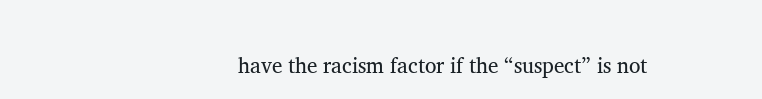have the racism factor if the “suspect” is not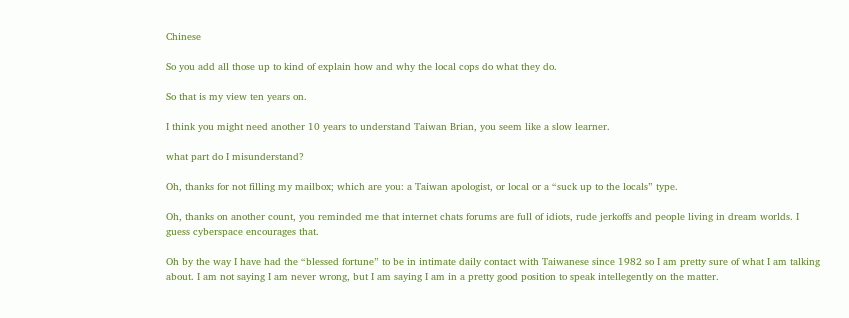Chinese

So you add all those up to kind of explain how and why the local cops do what they do.

So that is my view ten years on.

I think you might need another 10 years to understand Taiwan Brian, you seem like a slow learner.

what part do I misunderstand?

Oh, thanks for not filling my mailbox; which are you: a Taiwan apologist, or local or a “suck up to the locals” type.

Oh, thanks on another count, you reminded me that internet chats forums are full of idiots, rude jerkoffs and people living in dream worlds. I guess cyberspace encourages that.

Oh by the way I have had the “blessed fortune” to be in intimate daily contact with Taiwanese since 1982 so I am pretty sure of what I am talking about. I am not saying I am never wrong, but I am saying I am in a pretty good position to speak intellegently on the matter.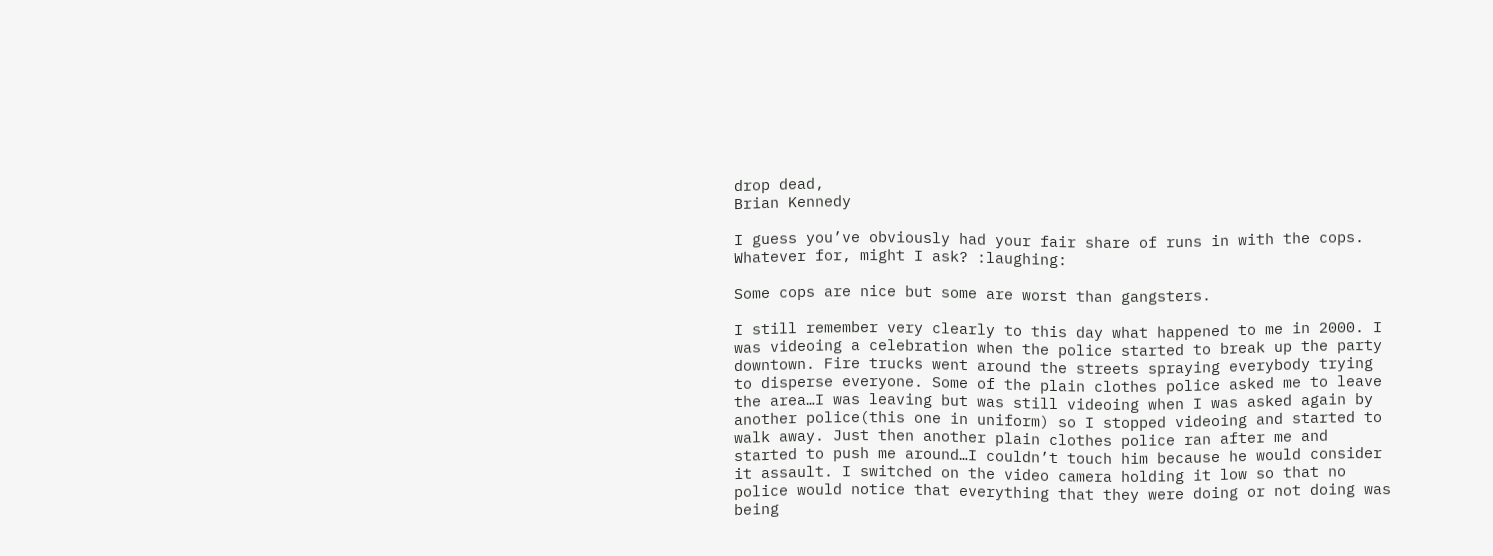drop dead,
Brian Kennedy

I guess you’ve obviously had your fair share of runs in with the cops. Whatever for, might I ask? :laughing:

Some cops are nice but some are worst than gangsters.

I still remember very clearly to this day what happened to me in 2000. I was videoing a celebration when the police started to break up the party downtown. Fire trucks went around the streets spraying everybody trying to disperse everyone. Some of the plain clothes police asked me to leave the area…I was leaving but was still videoing when I was asked again by another police(this one in uniform) so I stopped videoing and started to walk away. Just then another plain clothes police ran after me and started to push me around…I couldn’t touch him because he would consider it assault. I switched on the video camera holding it low so that no police would notice that everything that they were doing or not doing was being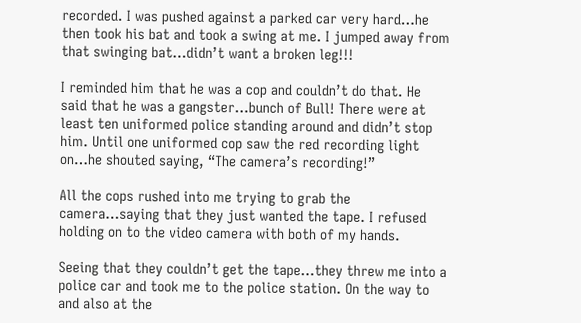recorded. I was pushed against a parked car very hard…he then took his bat and took a swing at me. I jumped away from that swinging bat…didn’t want a broken leg!!!

I reminded him that he was a cop and couldn’t do that. He said that he was a gangster…bunch of Bull! There were at least ten uniformed police standing around and didn’t stop him. Until one uniformed cop saw the red recording light on…he shouted saying, “The camera’s recording!”

All the cops rushed into me trying to grab the camera…saying that they just wanted the tape. I refused holding on to the video camera with both of my hands.

Seeing that they couldn’t get the tape…they threw me into a police car and took me to the police station. On the way to and also at the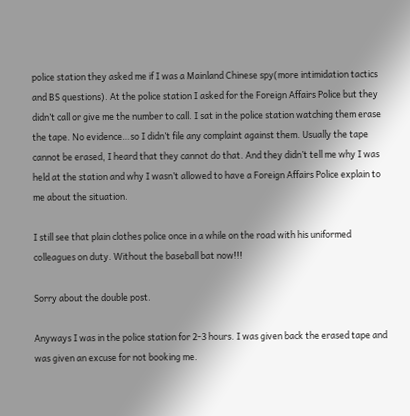police station they asked me if I was a Mainland Chinese spy(more intimidation tactics and BS questions). At the police station I asked for the Foreign Affairs Police but they didn’t call or give me the number to call. I sat in the police station watching them erase the tape. No evidence…so I didn’t file any complaint against them. Usually the tape cannot be erased, I heard that they cannot do that. And they didn’t tell me why I was held at the station and why I wasn’t allowed to have a Foreign Affairs Police explain to me about the situation.

I still see that plain clothes police once in a while on the road with his uniformed colleagues on duty. Without the baseball bat now!!!

Sorry about the double post.

Anyways I was in the police station for 2-3 hours. I was given back the erased tape and was given an excuse for not booking me.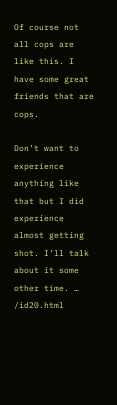Of course not all cops are like this. I have some great friends that are cops.

Don’t want to experience anything like that but I did experience almost getting shot. I’ll talk about it some other time. … /id20.html